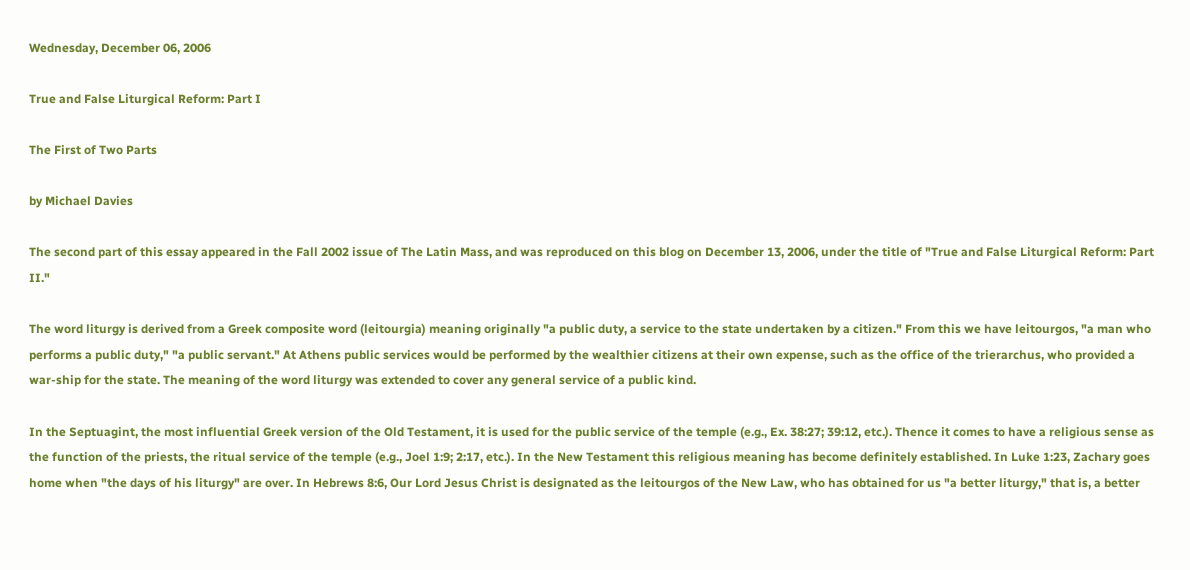Wednesday, December 06, 2006

True and False Liturgical Reform: Part I

The First of Two Parts

by Michael Davies

The second part of this essay appeared in the Fall 2002 issue of The Latin Mass, and was reproduced on this blog on December 13, 2006, under the title of "True and False Liturgical Reform: Part II."

The word liturgy is derived from a Greek composite word (leitourgia) meaning originally "a public duty, a service to the state undertaken by a citizen." From this we have leitourgos, "a man who performs a public duty," "a public servant." At Athens public services would be performed by the wealthier citizens at their own expense, such as the office of the trierarchus, who provided a war-ship for the state. The meaning of the word liturgy was extended to cover any general service of a public kind.

In the Septuagint, the most influential Greek version of the Old Testament, it is used for the public service of the temple (e.g., Ex. 38:27; 39:12, etc.). Thence it comes to have a religious sense as the function of the priests, the ritual service of the temple (e.g., Joel 1:9; 2:17, etc.). In the New Testament this religious meaning has become definitely established. In Luke 1:23, Zachary goes home when "the days of his liturgy" are over. In Hebrews 8:6, Our Lord Jesus Christ is designated as the leitourgos of the New Law, who has obtained for us "a better liturgy," that is, a better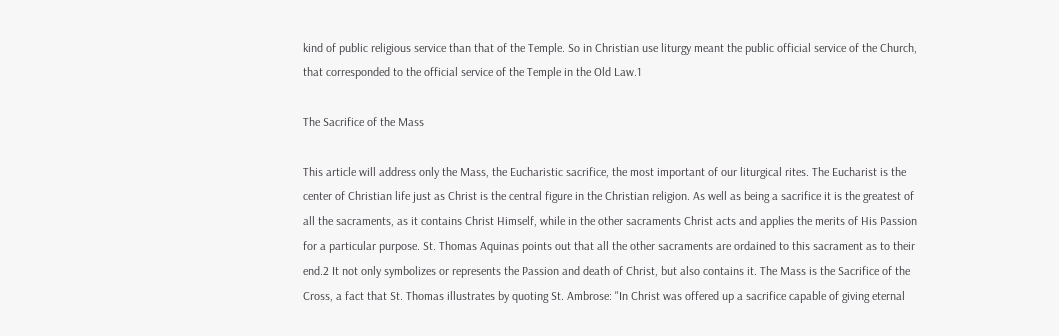kind of public religious service than that of the Temple. So in Christian use liturgy meant the public official service of the Church, that corresponded to the official service of the Temple in the Old Law.1

The Sacrifice of the Mass

This article will address only the Mass, the Eucharistic sacrifice, the most important of our liturgical rites. The Eucharist is the center of Christian life just as Christ is the central figure in the Christian religion. As well as being a sacrifice it is the greatest of all the sacraments, as it contains Christ Himself, while in the other sacraments Christ acts and applies the merits of His Passion for a particular purpose. St. Thomas Aquinas points out that all the other sacraments are ordained to this sacrament as to their end.2 It not only symbolizes or represents the Passion and death of Christ, but also contains it. The Mass is the Sacrifice of the Cross, a fact that St. Thomas illustrates by quoting St. Ambrose: "In Christ was offered up a sacrifice capable of giving eternal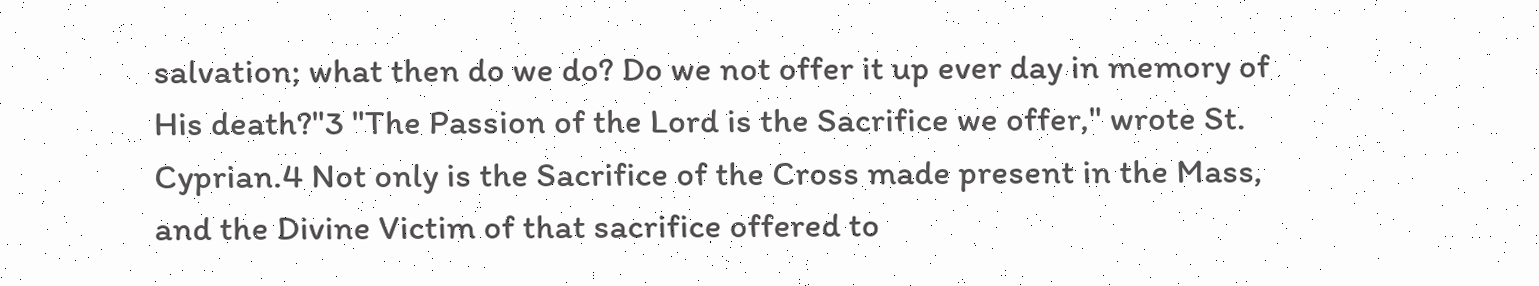salvation; what then do we do? Do we not offer it up ever day in memory of His death?"3 "The Passion of the Lord is the Sacrifice we offer," wrote St. Cyprian.4 Not only is the Sacrifice of the Cross made present in the Mass, and the Divine Victim of that sacrifice offered to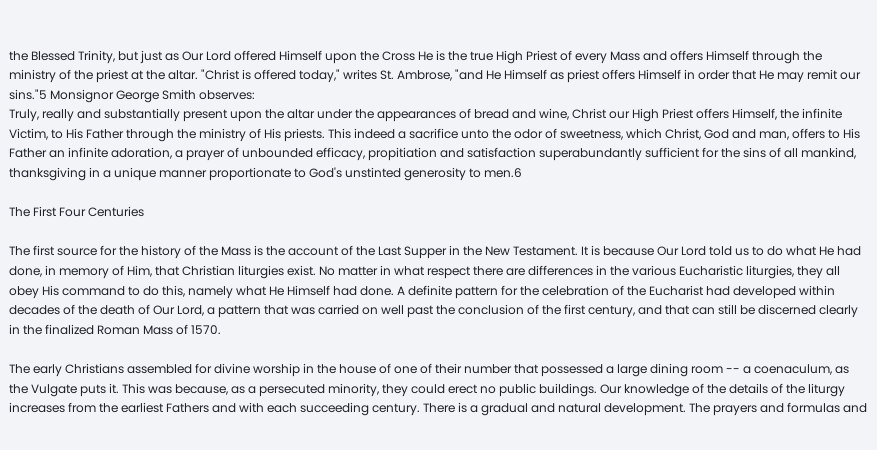the Blessed Trinity, but just as Our Lord offered Himself upon the Cross He is the true High Priest of every Mass and offers Himself through the ministry of the priest at the altar. "Christ is offered today," writes St. Ambrose, "and He Himself as priest offers Himself in order that He may remit our sins."5 Monsignor George Smith observes:
Truly, really and substantially present upon the altar under the appearances of bread and wine, Christ our High Priest offers Himself, the infinite Victim, to His Father through the ministry of His priests. This indeed a sacrifice unto the odor of sweetness, which Christ, God and man, offers to His Father an infinite adoration, a prayer of unbounded efficacy, propitiation and satisfaction superabundantly sufficient for the sins of all mankind, thanksgiving in a unique manner proportionate to God's unstinted generosity to men.6

The First Four Centuries

The first source for the history of the Mass is the account of the Last Supper in the New Testament. It is because Our Lord told us to do what He had done, in memory of Him, that Christian liturgies exist. No matter in what respect there are differences in the various Eucharistic liturgies, they all obey His command to do this, namely what He Himself had done. A definite pattern for the celebration of the Eucharist had developed within decades of the death of Our Lord, a pattern that was carried on well past the conclusion of the first century, and that can still be discerned clearly in the finalized Roman Mass of 1570.

The early Christians assembled for divine worship in the house of one of their number that possessed a large dining room -- a coenaculum, as the Vulgate puts it. This was because, as a persecuted minority, they could erect no public buildings. Our knowledge of the details of the liturgy increases from the earliest Fathers and with each succeeding century. There is a gradual and natural development. The prayers and formulas and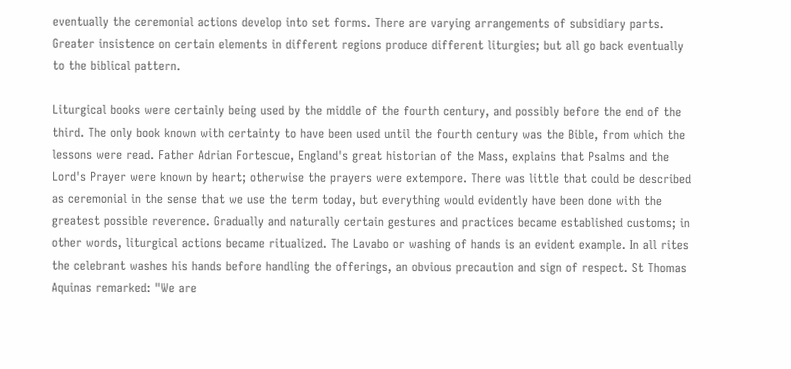eventually the ceremonial actions develop into set forms. There are varying arrangements of subsidiary parts. Greater insistence on certain elements in different regions produce different liturgies; but all go back eventually to the biblical pattern.

Liturgical books were certainly being used by the middle of the fourth century, and possibly before the end of the third. The only book known with certainty to have been used until the fourth century was the Bible, from which the lessons were read. Father Adrian Fortescue, England's great historian of the Mass, explains that Psalms and the Lord's Prayer were known by heart; otherwise the prayers were extempore. There was little that could be described as ceremonial in the sense that we use the term today, but everything would evidently have been done with the greatest possible reverence. Gradually and naturally certain gestures and practices became established customs; in other words, liturgical actions became ritualized. The Lavabo or washing of hands is an evident example. In all rites the celebrant washes his hands before handling the offerings, an obvious precaution and sign of respect. St Thomas Aquinas remarked: "We are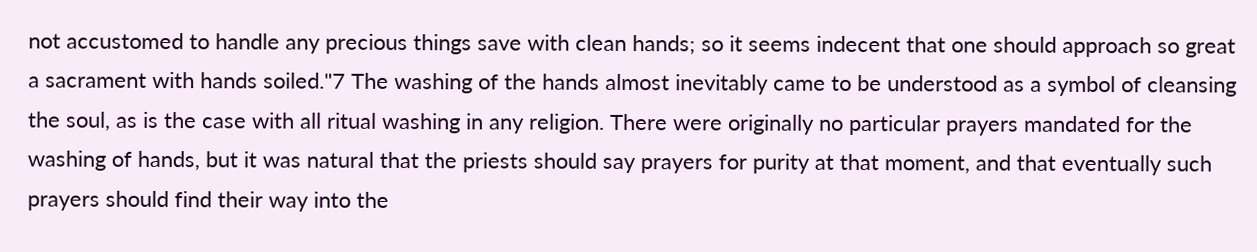not accustomed to handle any precious things save with clean hands; so it seems indecent that one should approach so great a sacrament with hands soiled."7 The washing of the hands almost inevitably came to be understood as a symbol of cleansing the soul, as is the case with all ritual washing in any religion. There were originally no particular prayers mandated for the washing of hands, but it was natural that the priests should say prayers for purity at that moment, and that eventually such prayers should find their way into the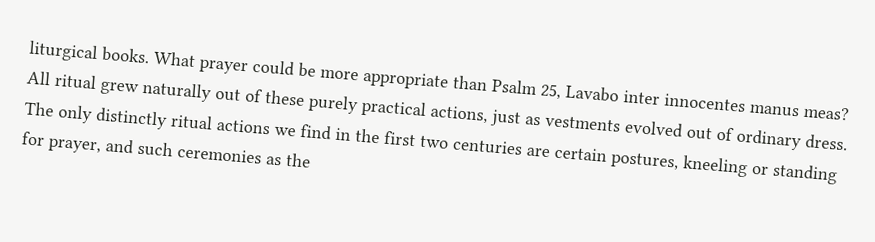liturgical books. What prayer could be more appropriate than Psalm 25, Lavabo inter innocentes manus meas? All ritual grew naturally out of these purely practical actions, just as vestments evolved out of ordinary dress. The only distinctly ritual actions we find in the first two centuries are certain postures, kneeling or standing for prayer, and such ceremonies as the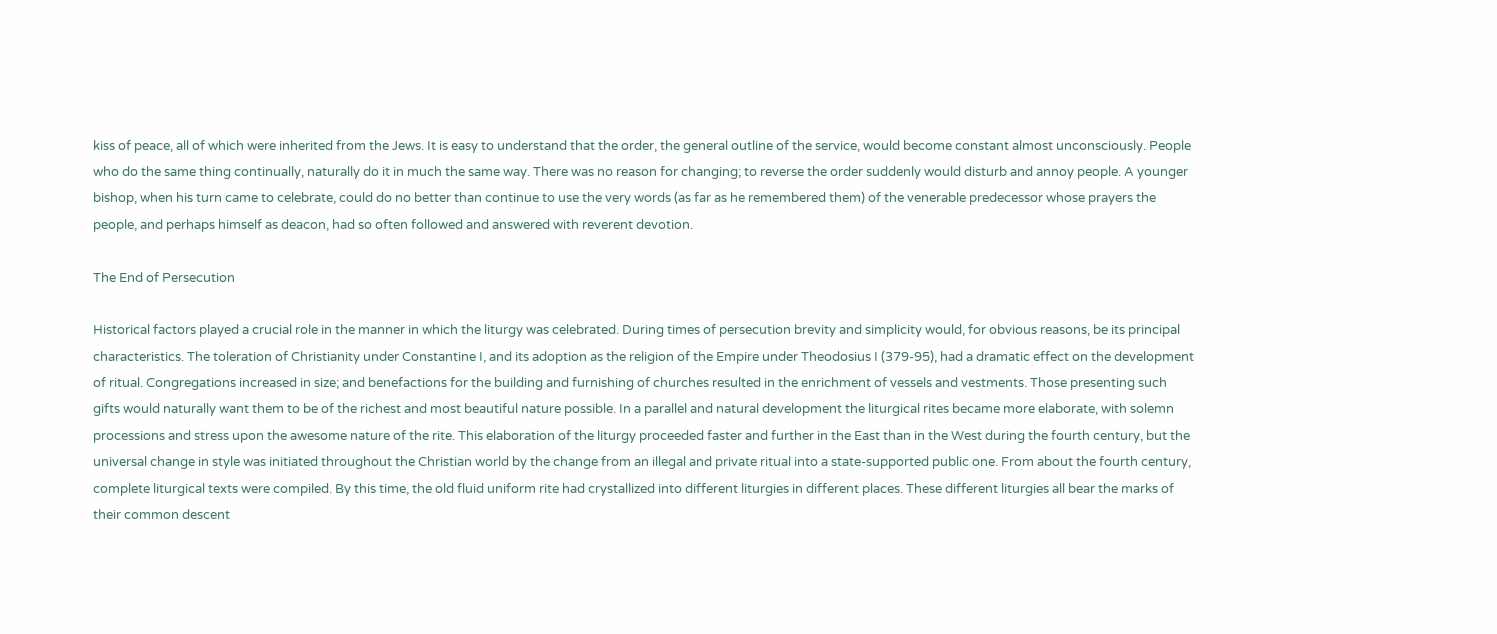kiss of peace, all of which were inherited from the Jews. It is easy to understand that the order, the general outline of the service, would become constant almost unconsciously. People who do the same thing continually, naturally do it in much the same way. There was no reason for changing; to reverse the order suddenly would disturb and annoy people. A younger bishop, when his turn came to celebrate, could do no better than continue to use the very words (as far as he remembered them) of the venerable predecessor whose prayers the people, and perhaps himself as deacon, had so often followed and answered with reverent devotion.

The End of Persecution

Historical factors played a crucial role in the manner in which the liturgy was celebrated. During times of persecution brevity and simplicity would, for obvious reasons, be its principal characteristics. The toleration of Christianity under Constantine I, and its adoption as the religion of the Empire under Theodosius I (379-95), had a dramatic effect on the development of ritual. Congregations increased in size; and benefactions for the building and furnishing of churches resulted in the enrichment of vessels and vestments. Those presenting such gifts would naturally want them to be of the richest and most beautiful nature possible. In a parallel and natural development the liturgical rites became more elaborate, with solemn processions and stress upon the awesome nature of the rite. This elaboration of the liturgy proceeded faster and further in the East than in the West during the fourth century, but the universal change in style was initiated throughout the Christian world by the change from an illegal and private ritual into a state-supported public one. From about the fourth century, complete liturgical texts were compiled. By this time, the old fluid uniform rite had crystallized into different liturgies in different places. These different liturgies all bear the marks of their common descent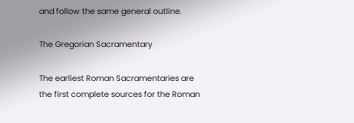and follow the same general outline.

The Gregorian Sacramentary

The earliest Roman Sacramentaries are the first complete sources for the Roman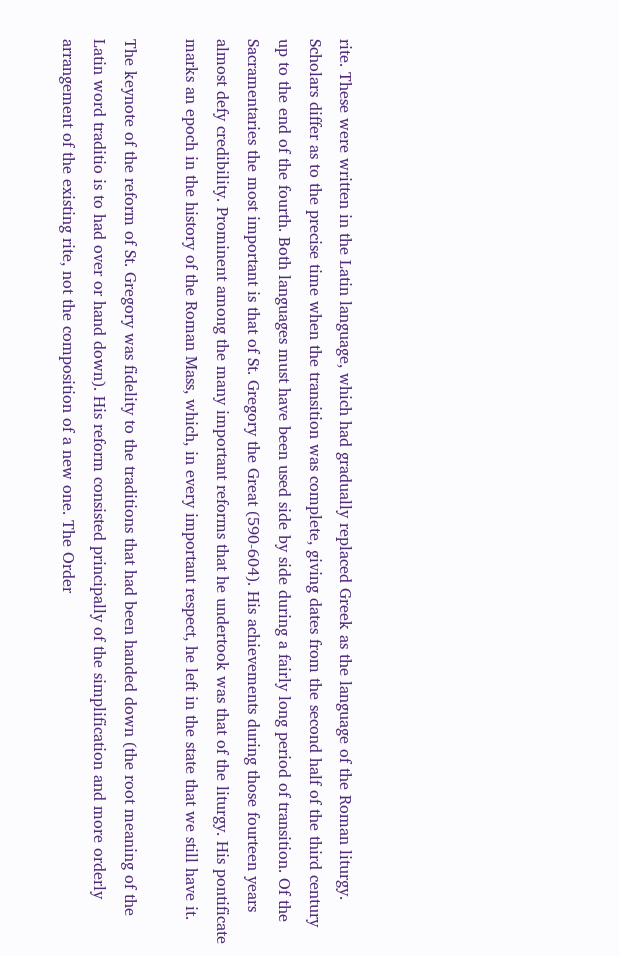rite. These were written in the Latin language, which had gradually replaced Greek as the language of the Roman liturgy. Scholars differ as to the precise time when the transition was complete, giving dates from the second half of the third century up to the end of the fourth. Both languages must have been used side by side during a fairly long period of transition. Of the Sacramentaries the most important is that of St. Gregory the Great (590-604). His achievements during those fourteen years almost defy credibility. Prominent among the many important reforms that he undertook was that of the liturgy. His pontificate marks an epoch in the history of the Roman Mass, which, in every important respect, he left in the state that we still have it.

The keynote of the reform of St. Gregory was fidelity to the traditions that had been handed down (the root meaning of the Latin word traditio is to had over or hand down). His reform consisted principally of the simplification and more orderly arrangement of the existing rite, not the composition of a new one. The Order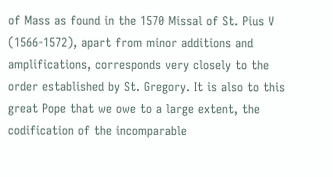of Mass as found in the 1570 Missal of St. Pius V (1566-1572), apart from minor additions and amplifications, corresponds very closely to the order established by St. Gregory. It is also to this great Pope that we owe to a large extent, the codification of the incomparable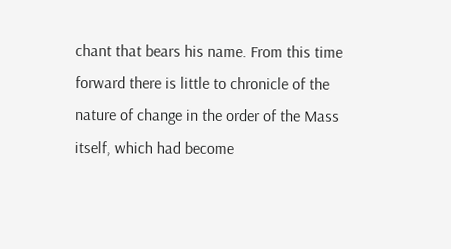chant that bears his name. From this time forward there is little to chronicle of the nature of change in the order of the Mass itself, which had become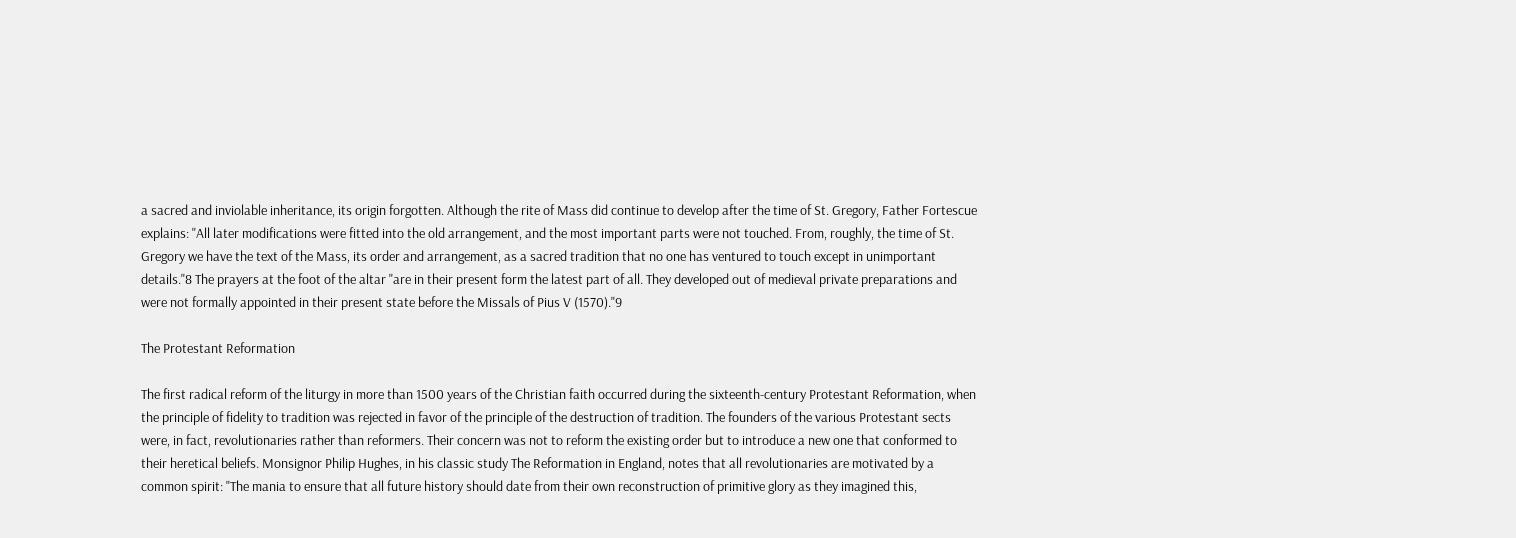a sacred and inviolable inheritance, its origin forgotten. Although the rite of Mass did continue to develop after the time of St. Gregory, Father Fortescue explains: "All later modifications were fitted into the old arrangement, and the most important parts were not touched. From, roughly, the time of St. Gregory we have the text of the Mass, its order and arrangement, as a sacred tradition that no one has ventured to touch except in unimportant details."8 The prayers at the foot of the altar "are in their present form the latest part of all. They developed out of medieval private preparations and were not formally appointed in their present state before the Missals of Pius V (1570)."9

The Protestant Reformation

The first radical reform of the liturgy in more than 1500 years of the Christian faith occurred during the sixteenth-century Protestant Reformation, when the principle of fidelity to tradition was rejected in favor of the principle of the destruction of tradition. The founders of the various Protestant sects were, in fact, revolutionaries rather than reformers. Their concern was not to reform the existing order but to introduce a new one that conformed to their heretical beliefs. Monsignor Philip Hughes, in his classic study The Reformation in England, notes that all revolutionaries are motivated by a common spirit: "The mania to ensure that all future history should date from their own reconstruction of primitive glory as they imagined this,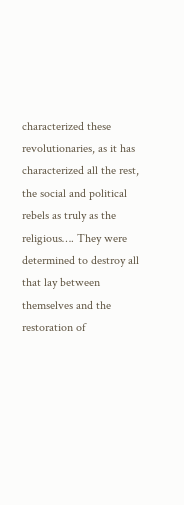characterized these revolutionaries, as it has characterized all the rest, the social and political rebels as truly as the religious…. They were determined to destroy all that lay between themselves and the restoration of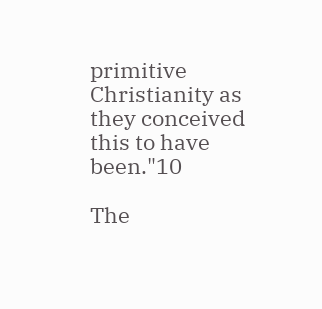primitive Christianity as they conceived this to have been."10

The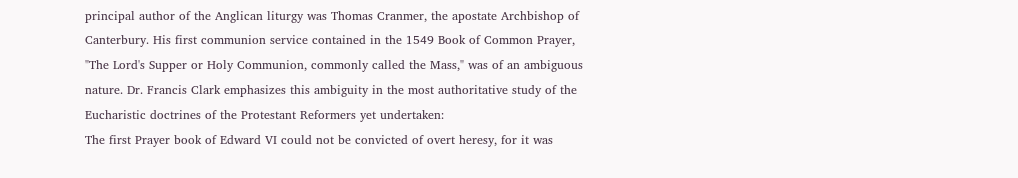principal author of the Anglican liturgy was Thomas Cranmer, the apostate Archbishop of Canterbury. His first communion service contained in the 1549 Book of Common Prayer, "The Lord's Supper or Holy Communion, commonly called the Mass," was of an ambiguous nature. Dr. Francis Clark emphasizes this ambiguity in the most authoritative study of the Eucharistic doctrines of the Protestant Reformers yet undertaken:
The first Prayer book of Edward VI could not be convicted of overt heresy, for it was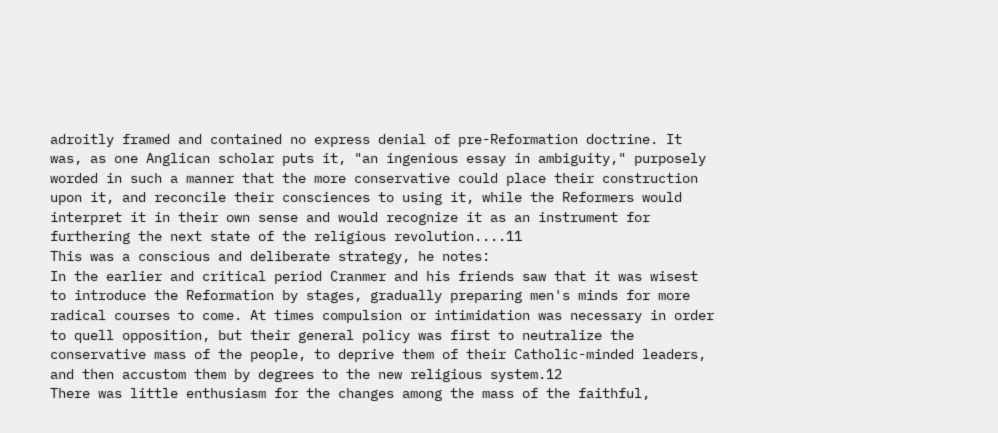adroitly framed and contained no express denial of pre-Reformation doctrine. It was, as one Anglican scholar puts it, "an ingenious essay in ambiguity," purposely worded in such a manner that the more conservative could place their construction upon it, and reconcile their consciences to using it, while the Reformers would interpret it in their own sense and would recognize it as an instrument for furthering the next state of the religious revolution....11
This was a conscious and deliberate strategy, he notes:
In the earlier and critical period Cranmer and his friends saw that it was wisest to introduce the Reformation by stages, gradually preparing men's minds for more radical courses to come. At times compulsion or intimidation was necessary in order to quell opposition, but their general policy was first to neutralize the conservative mass of the people, to deprive them of their Catholic-minded leaders, and then accustom them by degrees to the new religious system.12
There was little enthusiasm for the changes among the mass of the faithful,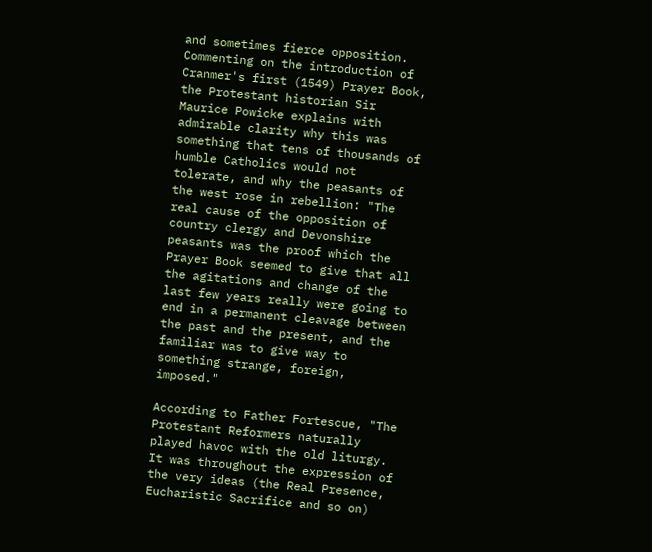and sometimes fierce opposition. Commenting on the introduction of Cranmer's first (1549) Prayer Book, the Protestant historian Sir Maurice Powicke explains with admirable clarity why this was something that tens of thousands of humble Catholics would not tolerate, and why the peasants of the west rose in rebellion: "The real cause of the opposition of country clergy and Devonshire peasants was the proof which the Prayer Book seemed to give that all the agitations and change of the last few years really were going to end in a permanent cleavage between the past and the present, and the familiar was to give way to something strange, foreign, imposed."

According to Father Fortescue, "The Protestant Reformers naturally played havoc with the old liturgy. It was throughout the expression of the very ideas (the Real Presence, Eucharistic Sacrifice and so on)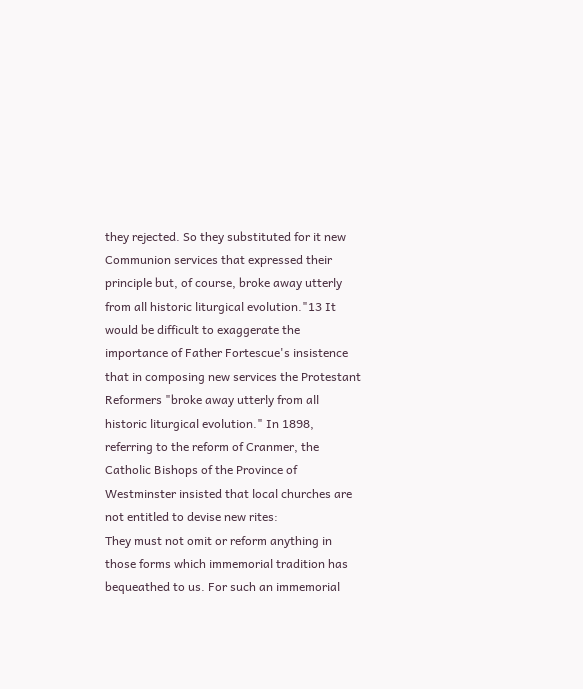they rejected. So they substituted for it new Communion services that expressed their principle but, of course, broke away utterly from all historic liturgical evolution."13 It would be difficult to exaggerate the importance of Father Fortescue's insistence that in composing new services the Protestant Reformers "broke away utterly from all historic liturgical evolution." In 1898, referring to the reform of Cranmer, the Catholic Bishops of the Province of Westminster insisted that local churches are not entitled to devise new rites:
They must not omit or reform anything in those forms which immemorial tradition has bequeathed to us. For such an immemorial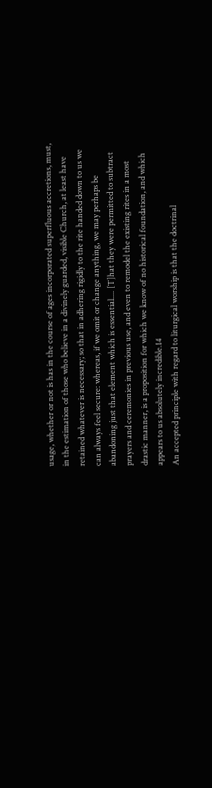usage, whether or not is has in the course of ages incorporated superfluous accretions, must, in the estimation of those who believe in a divinely guarded, visible Church, at least have retained whatever is necessary; so that in adhering rigidly to the rite handed down to us we can always feel secure: whereas, if we omit or change anything, we may perhaps be abandoning just that element which is essential.... [T]hat they were permitted to subtract prayers and ceremonies in previous use, and even to remodel the existing rites in a most drastic manner, is a proposition for which we know of no historical foundation, and which appears to us absolutely incredible.14
An accepted principle with regard to liturgical worship is that the doctrinal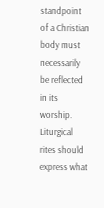standpoint of a Christian body must necessarily be reflected in its worship. Liturgical rites should express what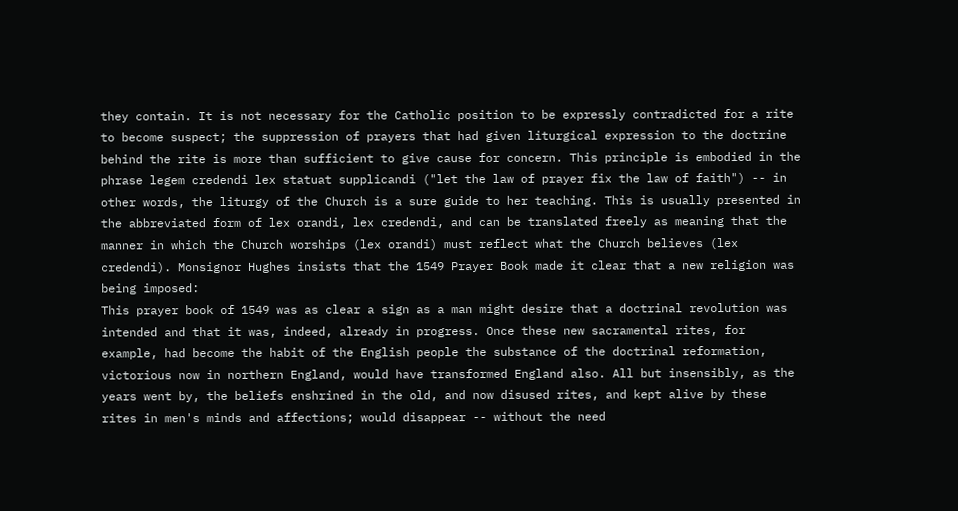they contain. It is not necessary for the Catholic position to be expressly contradicted for a rite to become suspect; the suppression of prayers that had given liturgical expression to the doctrine behind the rite is more than sufficient to give cause for concern. This principle is embodied in the phrase legem credendi lex statuat supplicandi ("let the law of prayer fix the law of faith") -- in other words, the liturgy of the Church is a sure guide to her teaching. This is usually presented in the abbreviated form of lex orandi, lex credendi, and can be translated freely as meaning that the manner in which the Church worships (lex orandi) must reflect what the Church believes (lex credendi). Monsignor Hughes insists that the 1549 Prayer Book made it clear that a new religion was being imposed:
This prayer book of 1549 was as clear a sign as a man might desire that a doctrinal revolution was intended and that it was, indeed, already in progress. Once these new sacramental rites, for example, had become the habit of the English people the substance of the doctrinal reformation, victorious now in northern England, would have transformed England also. All but insensibly, as the years went by, the beliefs enshrined in the old, and now disused rites, and kept alive by these rites in men's minds and affections; would disappear -- without the need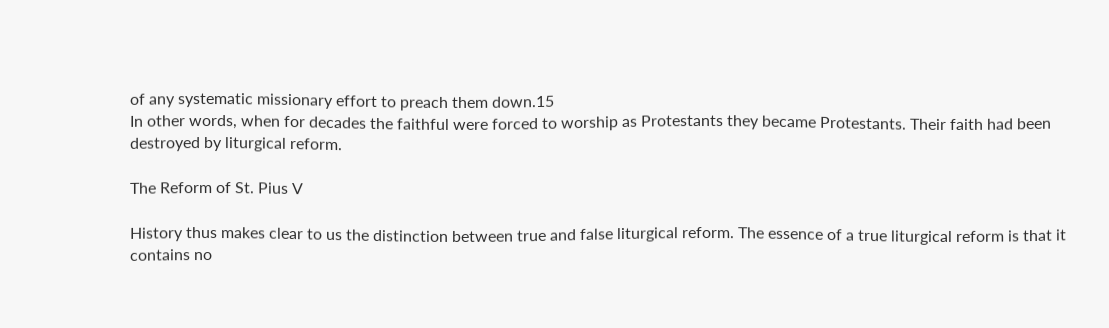of any systematic missionary effort to preach them down.15
In other words, when for decades the faithful were forced to worship as Protestants they became Protestants. Their faith had been destroyed by liturgical reform.

The Reform of St. Pius V

History thus makes clear to us the distinction between true and false liturgical reform. The essence of a true liturgical reform is that it contains no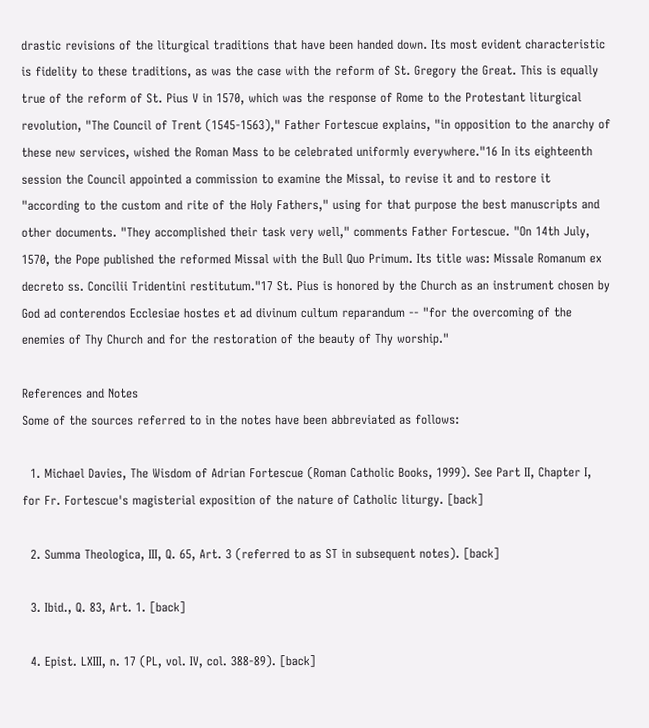drastic revisions of the liturgical traditions that have been handed down. Its most evident characteristic is fidelity to these traditions, as was the case with the reform of St. Gregory the Great. This is equally true of the reform of St. Pius V in 1570, which was the response of Rome to the Protestant liturgical revolution, "The Council of Trent (1545-1563)," Father Fortescue explains, "in opposition to the anarchy of these new services, wished the Roman Mass to be celebrated uniformly everywhere."16 In its eighteenth session the Council appointed a commission to examine the Missal, to revise it and to restore it "according to the custom and rite of the Holy Fathers," using for that purpose the best manuscripts and other documents. "They accomplished their task very well," comments Father Fortescue. "On 14th July, 1570, the Pope published the reformed Missal with the Bull Quo Primum. Its title was: Missale Romanum ex decreto ss. Concilii Tridentini restitutum."17 St. Pius is honored by the Church as an instrument chosen by God ad conterendos Ecclesiae hostes et ad divinum cultum reparandum -- "for the overcoming of the enemies of Thy Church and for the restoration of the beauty of Thy worship."

References and Notes
Some of the sources referred to in the notes have been abbreviated as follows:

  1. Michael Davies, The Wisdom of Adrian Fortescue (Roman Catholic Books, 1999). See Part II, Chapter I, for Fr. Fortescue's magisterial exposition of the nature of Catholic liturgy. [back]

  2. Summa Theologica, III, Q. 65, Art. 3 (referred to as ST in subsequent notes). [back]

  3. Ibid., Q. 83, Art. 1. [back]

  4. Epist. LXIII, n. 17 (PL, vol. IV, col. 388-89). [back]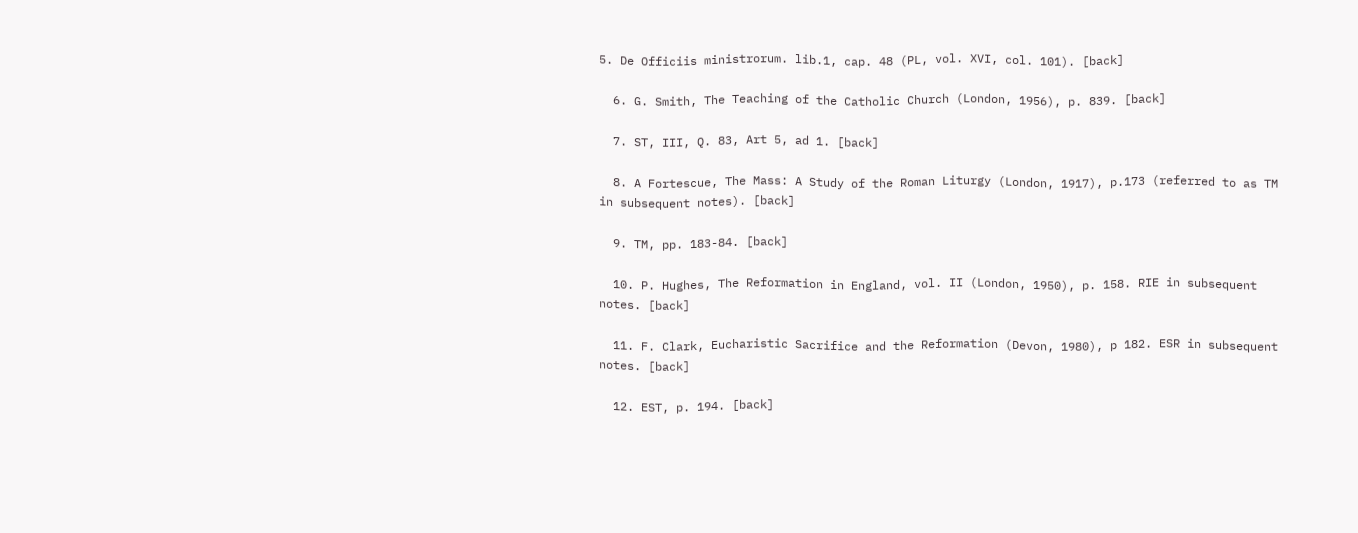5. De Officiis ministrorum. lib.1, cap. 48 (PL, vol. XVI, col. 101). [back]

  6. G. Smith, The Teaching of the Catholic Church (London, 1956), p. 839. [back]

  7. ST, III, Q. 83, Art 5, ad 1. [back]

  8. A Fortescue, The Mass: A Study of the Roman Liturgy (London, 1917), p.173 (referred to as TM in subsequent notes). [back]

  9. TM, pp. 183-84. [back]

  10. P. Hughes, The Reformation in England, vol. II (London, 1950), p. 158. RIE in subsequent notes. [back]

  11. F. Clark, Eucharistic Sacrifice and the Reformation (Devon, 1980), p 182. ESR in subsequent notes. [back]

  12. EST, p. 194. [back]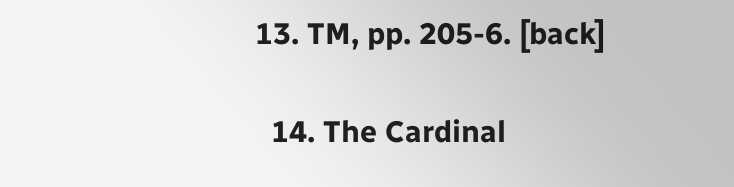13. TM, pp. 205-6. [back]

  14. The Cardinal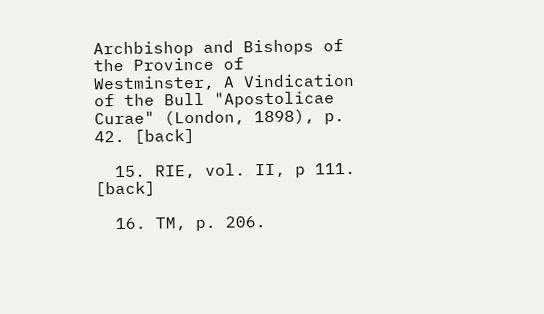Archbishop and Bishops of the Province of Westminster, A Vindication of the Bull "Apostolicae Curae" (London, 1898), p. 42. [back]

  15. RIE, vol. II, p 111. [back]

  16. TM, p. 206.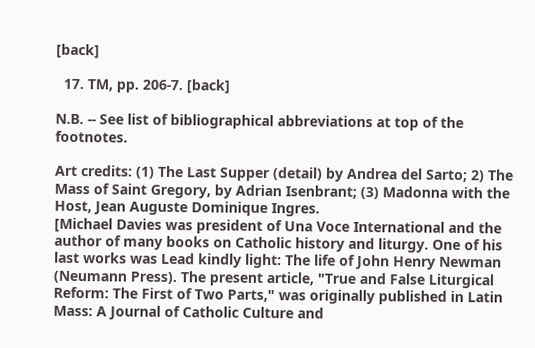[back]

  17. TM, pp. 206-7. [back]

N.B. -- See list of bibliographical abbreviations at top of the footnotes.

Art credits: (1) The Last Supper (detail) by Andrea del Sarto; 2) The Mass of Saint Gregory, by Adrian Isenbrant; (3) Madonna with the Host, Jean Auguste Dominique Ingres.
[Michael Davies was president of Una Voce International and the author of many books on Catholic history and liturgy. One of his last works was Lead kindly light: The life of John Henry Newman (Neumann Press). The present article, "True and False Liturgical Reform: The First of Two Parts," was originally published in Latin Mass: A Journal of Catholic Culture and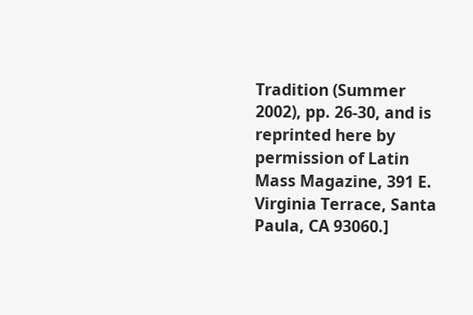Tradition (Summer 2002), pp. 26-30, and is reprinted here by permission of Latin Mass Magazine, 391 E. Virginia Terrace, Santa Paula, CA 93060.]